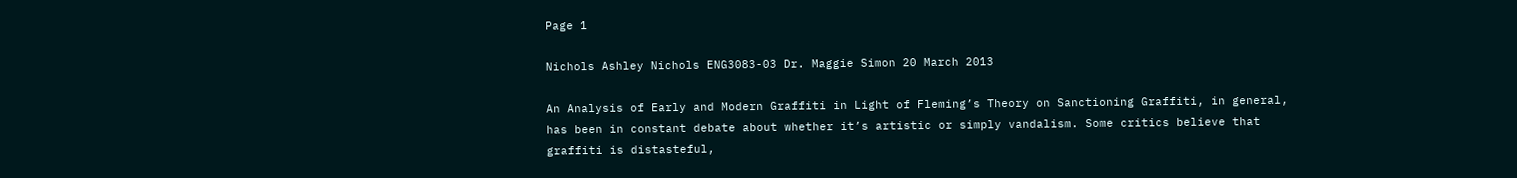Page 1

Nichols Ashley Nichols ENG3083-03 Dr. Maggie Simon 20 March 2013

An Analysis of Early and Modern Graffiti in Light of Fleming’s Theory on Sanctioning Graffiti, in general, has been in constant debate about whether it’s artistic or simply vandalism. Some critics believe that graffiti is distasteful,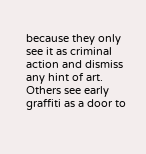because they only see it as criminal action and dismiss any hint of art. Others see early graffiti as a door to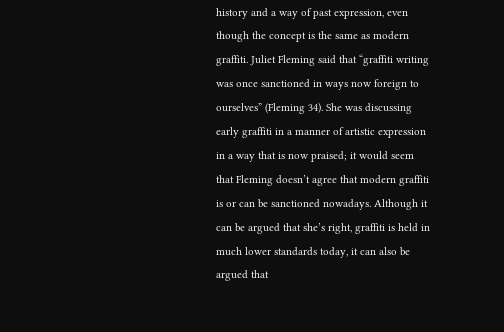history and a way of past expression, even though the concept is the same as modern graffiti. Juliet Fleming said that “graffiti writing was once sanctioned in ways now foreign to ourselves” (Fleming 34). She was discussing early graffiti in a manner of artistic expression in a way that is now praised; it would seem that Fleming doesn’t agree that modern graffiti is or can be sanctioned nowadays. Although it can be argued that she’s right, graffiti is held in much lower standards today, it can also be argued that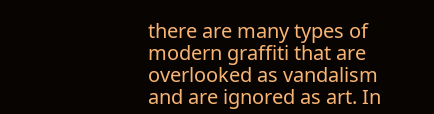there are many types of modern graffiti that are overlooked as vandalism and are ignored as art. In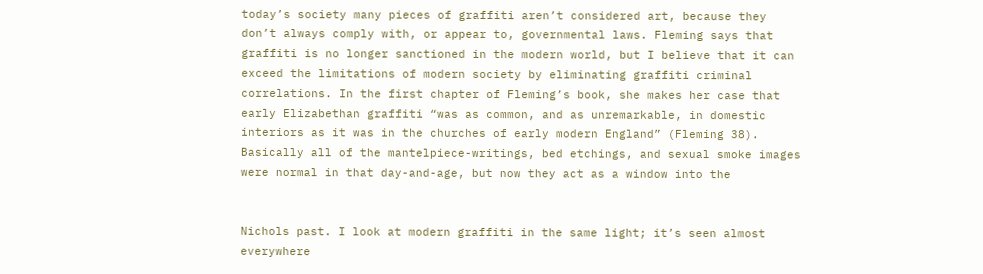today’s society many pieces of graffiti aren’t considered art, because they don’t always comply with, or appear to, governmental laws. Fleming says that graffiti is no longer sanctioned in the modern world, but I believe that it can exceed the limitations of modern society by eliminating graffiti criminal correlations. In the first chapter of Fleming’s book, she makes her case that early Elizabethan graffiti “was as common, and as unremarkable, in domestic interiors as it was in the churches of early modern England” (Fleming 38). Basically all of the mantelpiece-writings, bed etchings, and sexual smoke images were normal in that day-and-age, but now they act as a window into the


Nichols past. I look at modern graffiti in the same light; it’s seen almost everywhere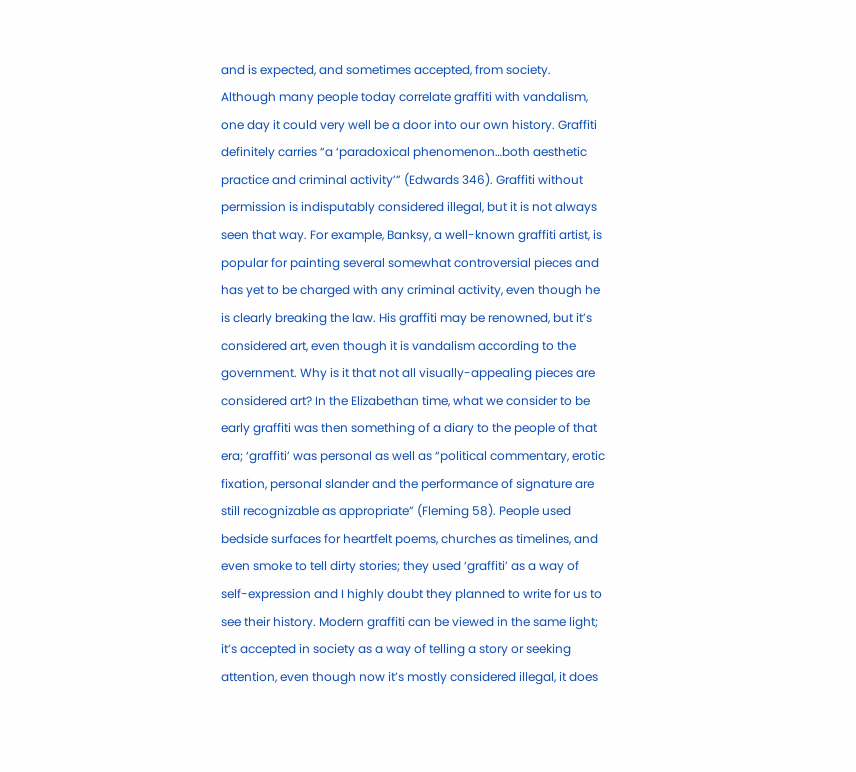and is expected, and sometimes accepted, from society. Although many people today correlate graffiti with vandalism, one day it could very well be a door into our own history. Graffiti definitely carries “a ‘paradoxical phenomenon…both aesthetic practice and criminal activity’” (Edwards 346). Graffiti without permission is indisputably considered illegal, but it is not always seen that way. For example, Banksy, a well-known graffiti artist, is popular for painting several somewhat controversial pieces and has yet to be charged with any criminal activity, even though he is clearly breaking the law. His graffiti may be renowned, but it’s considered art, even though it is vandalism according to the government. Why is it that not all visually-appealing pieces are considered art? In the Elizabethan time, what we consider to be early graffiti was then something of a diary to the people of that era; ‘graffiti’ was personal as well as “political commentary, erotic fixation, personal slander and the performance of signature are still recognizable as appropriate” (Fleming 58). People used bedside surfaces for heartfelt poems, churches as timelines, and even smoke to tell dirty stories; they used ‘graffiti’ as a way of self-expression and I highly doubt they planned to write for us to see their history. Modern graffiti can be viewed in the same light; it’s accepted in society as a way of telling a story or seeking attention, even though now it’s mostly considered illegal, it does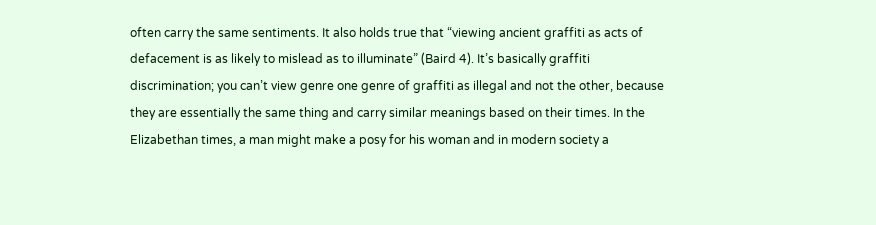often carry the same sentiments. It also holds true that “viewing ancient graffiti as acts of defacement is as likely to mislead as to illuminate” (Baird 4). It’s basically graffiti discrimination; you can’t view genre one genre of graffiti as illegal and not the other, because they are essentially the same thing and carry similar meanings based on their times. In the Elizabethan times, a man might make a posy for his woman and in modern society a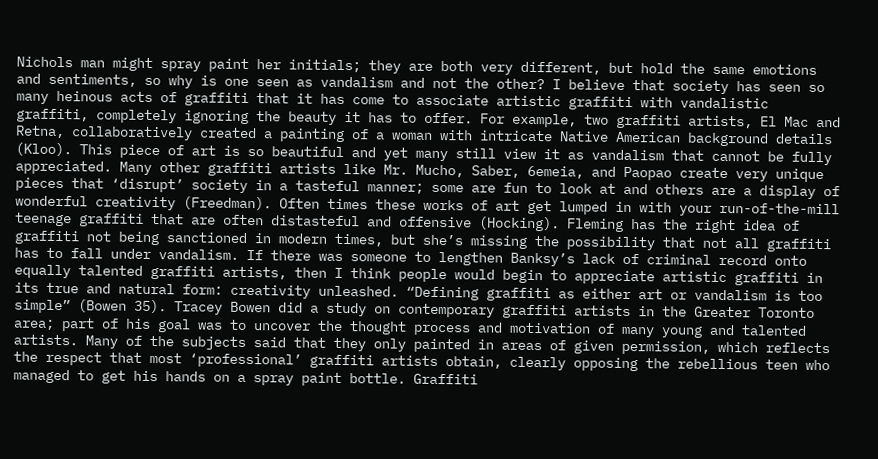Nichols man might spray paint her initials; they are both very different, but hold the same emotions and sentiments, so why is one seen as vandalism and not the other? I believe that society has seen so many heinous acts of graffiti that it has come to associate artistic graffiti with vandalistic graffiti, completely ignoring the beauty it has to offer. For example, two graffiti artists, El Mac and Retna, collaboratively created a painting of a woman with intricate Native American background details (Kloo). This piece of art is so beautiful and yet many still view it as vandalism that cannot be fully appreciated. Many other graffiti artists like Mr. Mucho, Saber, 6emeia, and Paopao create very unique pieces that ‘disrupt’ society in a tasteful manner; some are fun to look at and others are a display of wonderful creativity (Freedman). Often times these works of art get lumped in with your run-of-the-mill teenage graffiti that are often distasteful and offensive (Hocking). Fleming has the right idea of graffiti not being sanctioned in modern times, but she’s missing the possibility that not all graffiti has to fall under vandalism. If there was someone to lengthen Banksy’s lack of criminal record onto equally talented graffiti artists, then I think people would begin to appreciate artistic graffiti in its true and natural form: creativity unleashed. “Defining graffiti as either art or vandalism is too simple” (Bowen 35). Tracey Bowen did a study on contemporary graffiti artists in the Greater Toronto area; part of his goal was to uncover the thought process and motivation of many young and talented artists. Many of the subjects said that they only painted in areas of given permission, which reflects the respect that most ‘professional’ graffiti artists obtain, clearly opposing the rebellious teen who managed to get his hands on a spray paint bottle. Graffiti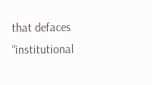that defaces “institutional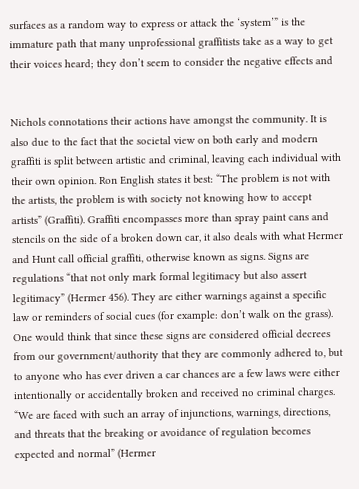surfaces as a random way to express or attack the ‘system’” is the immature path that many unprofessional graffitists take as a way to get their voices heard; they don’t seem to consider the negative effects and


Nichols connotations their actions have amongst the community. It is also due to the fact that the societal view on both early and modern graffiti is split between artistic and criminal, leaving each individual with their own opinion. Ron English states it best: “The problem is not with the artists, the problem is with society not knowing how to accept artists” (Graffiti). Graffiti encompasses more than spray paint cans and stencils on the side of a broken down car, it also deals with what Hermer and Hunt call official graffiti, otherwise known as signs. Signs are regulations “that not only mark formal legitimacy but also assert legitimacy” (Hermer 456). They are either warnings against a specific law or reminders of social cues (for example: don’t walk on the grass). One would think that since these signs are considered official decrees from our government/authority that they are commonly adhered to, but to anyone who has ever driven a car chances are a few laws were either intentionally or accidentally broken and received no criminal charges. “We are faced with such an array of injunctions, warnings, directions, and threats that the breaking or avoidance of regulation becomes expected and normal” (Hermer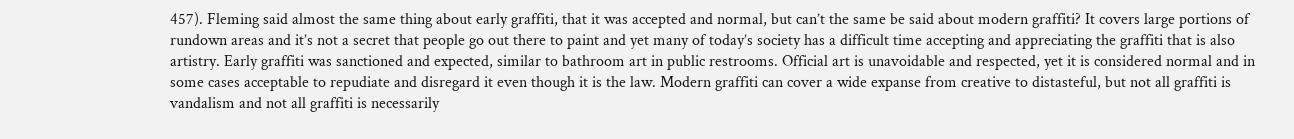457). Fleming said almost the same thing about early graffiti, that it was accepted and normal, but can’t the same be said about modern graffiti? It covers large portions of rundown areas and it’s not a secret that people go out there to paint and yet many of today’s society has a difficult time accepting and appreciating the graffiti that is also artistry. Early graffiti was sanctioned and expected, similar to bathroom art in public restrooms. Official art is unavoidable and respected, yet it is considered normal and in some cases acceptable to repudiate and disregard it even though it is the law. Modern graffiti can cover a wide expanse from creative to distasteful, but not all graffiti is vandalism and not all graffiti is necessarily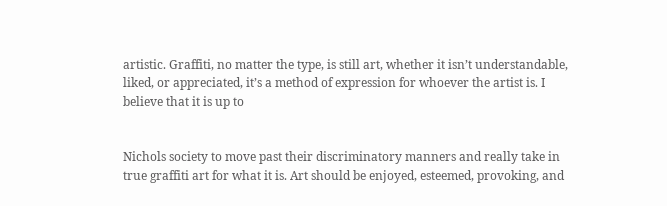artistic. Graffiti, no matter the type, is still art, whether it isn’t understandable, liked, or appreciated, it’s a method of expression for whoever the artist is. I believe that it is up to


Nichols society to move past their discriminatory manners and really take in true graffiti art for what it is. Art should be enjoyed, esteemed, provoking, and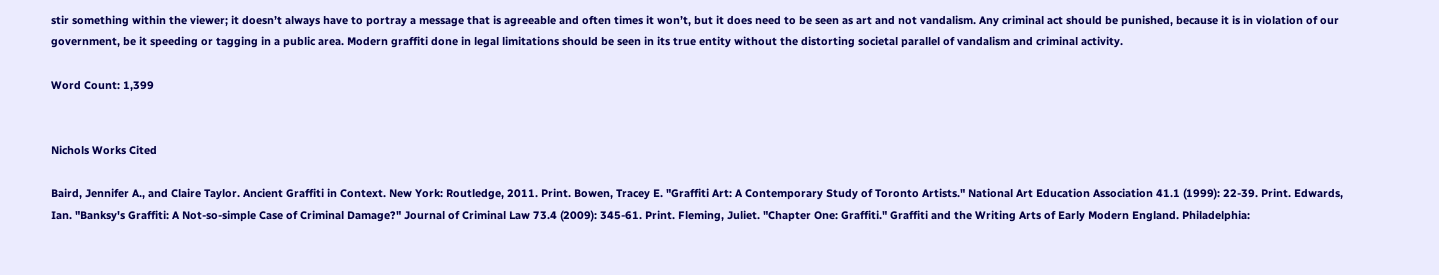stir something within the viewer; it doesn’t always have to portray a message that is agreeable and often times it won’t, but it does need to be seen as art and not vandalism. Any criminal act should be punished, because it is in violation of our government, be it speeding or tagging in a public area. Modern graffiti done in legal limitations should be seen in its true entity without the distorting societal parallel of vandalism and criminal activity.

Word Count: 1,399


Nichols Works Cited

Baird, Jennifer A., and Claire Taylor. Ancient Graffiti in Context. New York: Routledge, 2011. Print. Bowen, Tracey E. "Graffiti Art: A Contemporary Study of Toronto Artists." National Art Education Association 41.1 (1999): 22-39. Print. Edwards, Ian. "Banksy's Graffiti: A Not-so-simple Case of Criminal Damage?" Journal of Criminal Law 73.4 (2009): 345-61. Print. Fleming, Juliet. "Chapter One: Graffiti." Graffiti and the Writing Arts of Early Modern England. Philadelphia: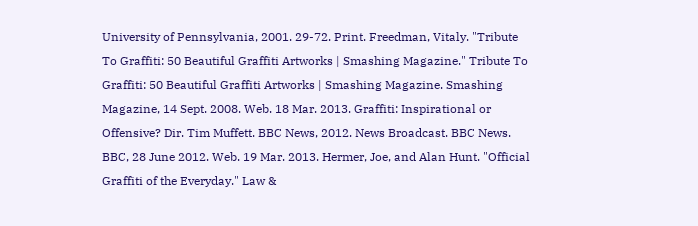University of Pennsylvania, 2001. 29-72. Print. Freedman, Vitaly. "Tribute To Graffiti: 50 Beautiful Graffiti Artworks | Smashing Magazine." Tribute To Graffiti: 50 Beautiful Graffiti Artworks | Smashing Magazine. Smashing Magazine, 14 Sept. 2008. Web. 18 Mar. 2013. Graffiti: Inspirational or Offensive? Dir. Tim Muffett. BBC News, 2012. News Broadcast. BBC News. BBC, 28 June 2012. Web. 19 Mar. 2013. Hermer, Joe, and Alan Hunt. "Official Graffiti of the Everyday." Law &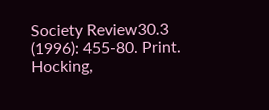Society Review30.3 (1996): 455-80. Print. Hocking,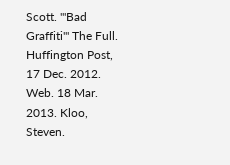Scott. "'Bad Graffiti'" The Full. Huffington Post, 17 Dec. 2012. Web. 18 Mar. 2013. Kloo, Steven.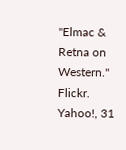"Elmac & Retna on Western." Flickr. Yahoo!, 31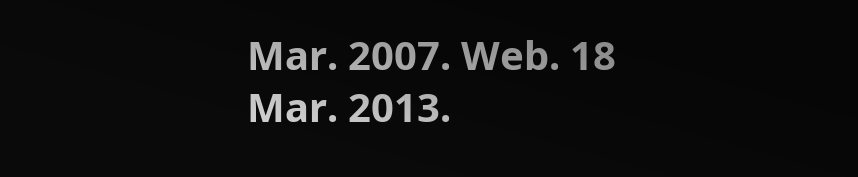Mar. 2007. Web. 18 Mar. 2013.